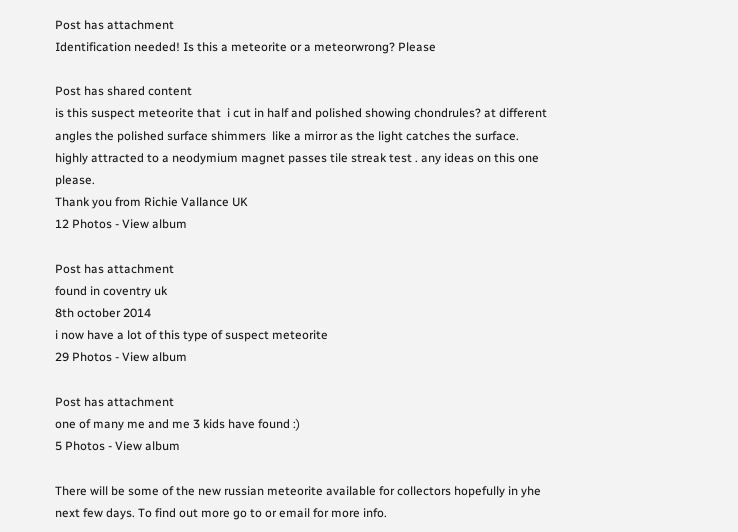Post has attachment
Identification needed! Is this a meteorite or a meteorwrong? Please

Post has shared content
is this suspect meteorite that  i cut in half and polished showing chondrules? at different angles the polished surface shimmers  like a mirror as the light catches the surface. highly attracted to a neodymium magnet passes tile streak test . any ideas on this one please.
Thank you from Richie Vallance UK
12 Photos - View album

Post has attachment
found in coventry uk
8th october 2014
i now have a lot of this type of suspect meteorite
29 Photos - View album

Post has attachment
one of many me and me 3 kids have found :)
5 Photos - View album

There will be some of the new russian meteorite available for collectors hopefully in yhe next few days. To find out more go to or email for more info.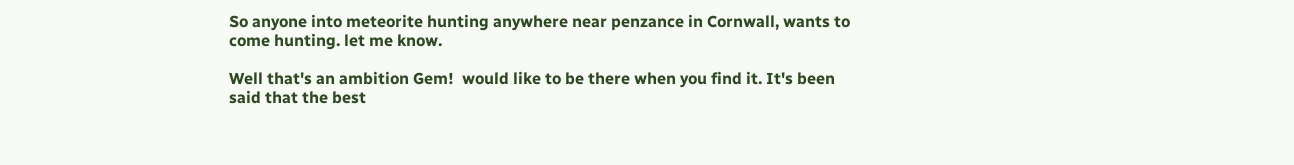So anyone into meteorite hunting anywhere near penzance in Cornwall, wants to come hunting. let me know.

Well that's an ambition Gem!  would like to be there when you find it. It's been said that the best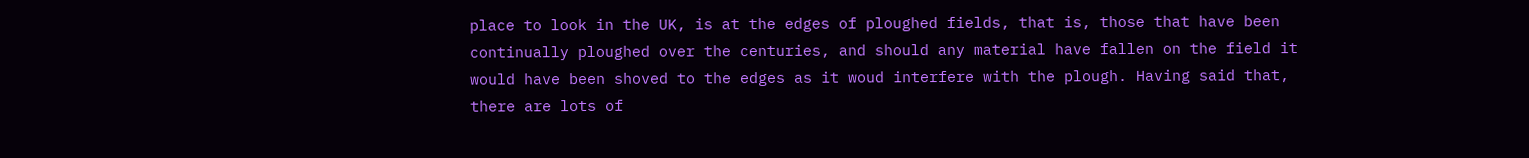place to look in the UK, is at the edges of ploughed fields, that is, those that have been continually ploughed over the centuries, and should any material have fallen on the field it would have been shoved to the edges as it woud interfere with the plough. Having said that, there are lots of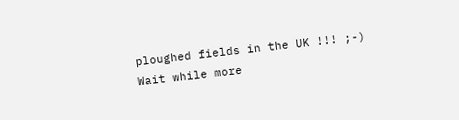ploughed fields in the UK !!! ;-)
Wait while more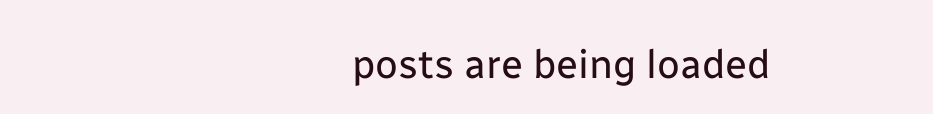posts are being loaded